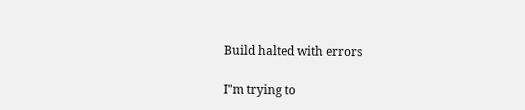Build halted with errors

I"m trying to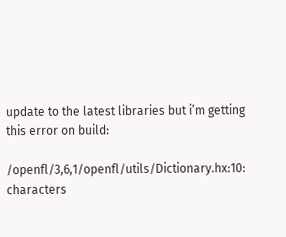update to the latest libraries but i’m getting this error on build:

/openfl/3,6,1/openfl/utils/Dictionary.hx:10: characters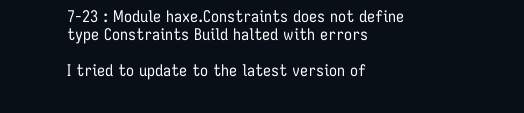7-23 : Module haxe.Constraints does not define type Constraints Build halted with errors

I tried to update to the latest version of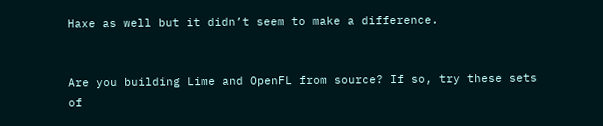Haxe as well but it didn’t seem to make a difference.


Are you building Lime and OpenFL from source? If so, try these sets of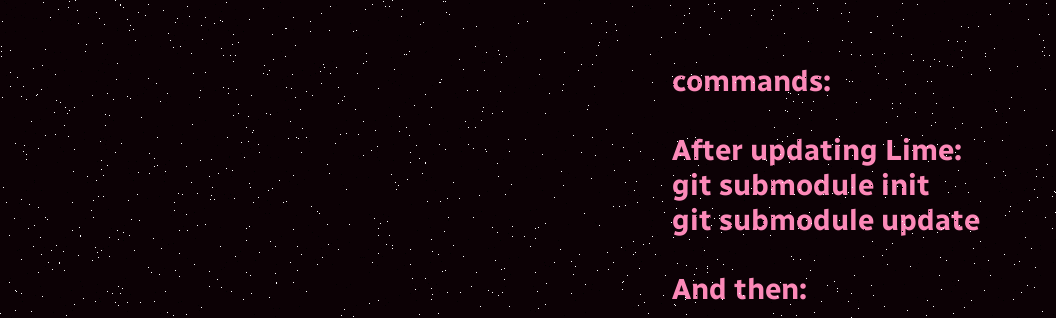commands:

After updating Lime:
git submodule init
git submodule update

And then: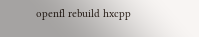openfl rebuild hxcpp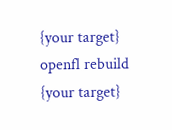{your target}
openfl rebuild {your target}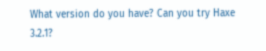What version do you have? Can you try Haxe 3.2.1?